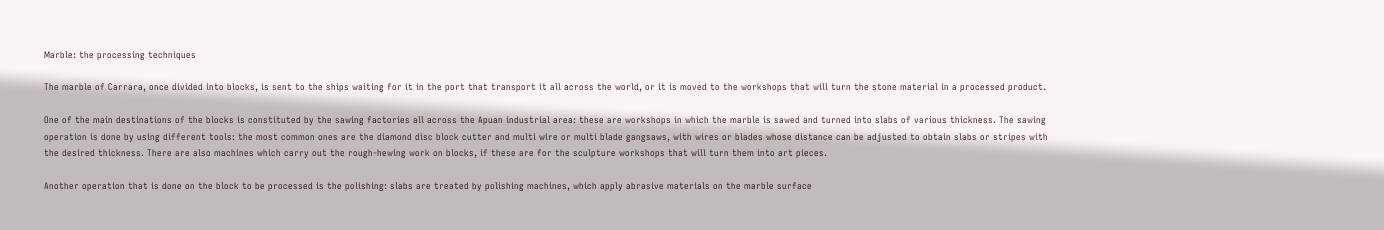Marble: the processing techniques

The marble of Carrara, once divided into blocks, is sent to the ships waiting for it in the port that transport it all across the world, or it is moved to the workshops that will turn the stone material in a processed product.

One of the main destinations of the blocks is constituted by the sawing factories all across the Apuan industrial area: these are workshops in which the marble is sawed and turned into slabs of various thickness. The sawing operation is done by using different tools: the most common ones are the diamond disc block cutter and multi wire or multi blade gangsaws, with wires or blades whose distance can be adjusted to obtain slabs or stripes with the desired thickness. There are also machines which carry out the rough-hewing work on blocks, if these are for the sculpture workshops that will turn them into art pieces.

Another operation that is done on the block to be processed is the polishing: slabs are treated by polishing machines, which apply abrasive materials on the marble surface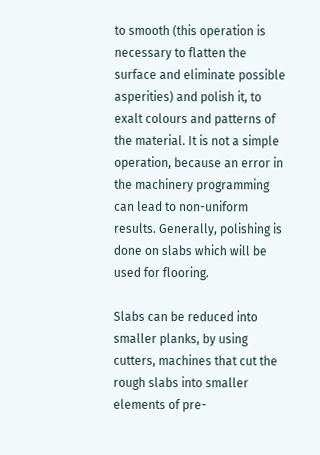to smooth (this operation is necessary to flatten the surface and eliminate possible asperities) and polish it, to exalt colours and patterns of the material. It is not a simple operation, because an error in the machinery programming can lead to non-uniform results. Generally, polishing is done on slabs which will be used for flooring.

Slabs can be reduced into smaller planks, by using cutters, machines that cut the rough slabs into smaller elements of pre-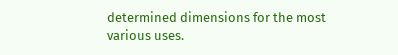determined dimensions for the most various uses.